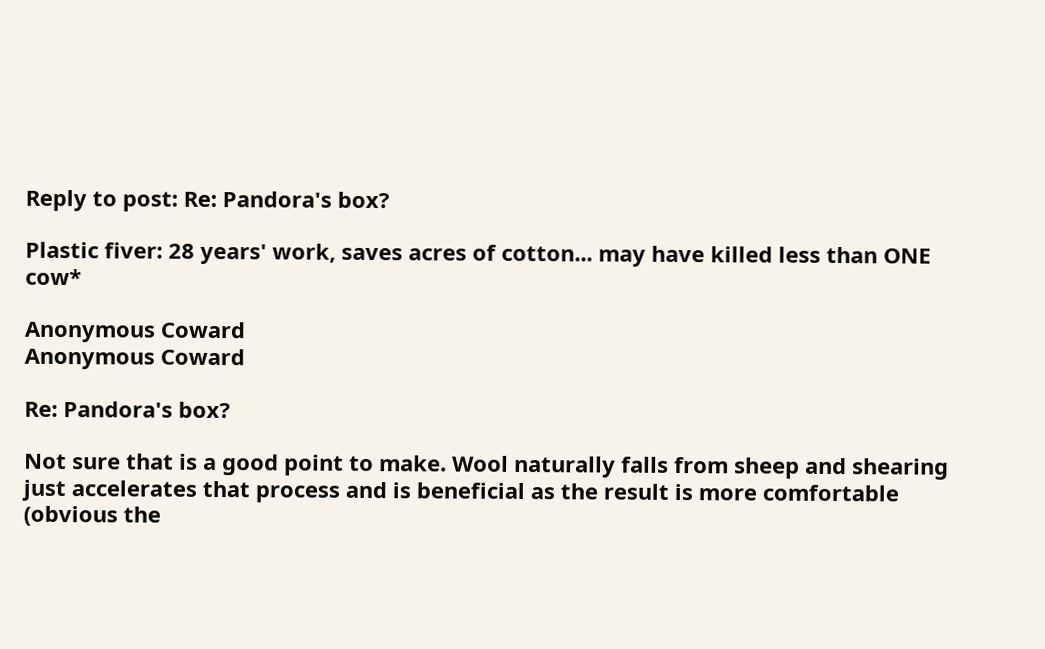Reply to post: Re: Pandora's box?

Plastic fiver: 28 years' work, saves acres of cotton... may have killed less than ONE cow*

Anonymous Coward
Anonymous Coward

Re: Pandora's box?

Not sure that is a good point to make. Wool naturally falls from sheep and shearing just accelerates that process and is beneficial as the result is more comfortable (obvious the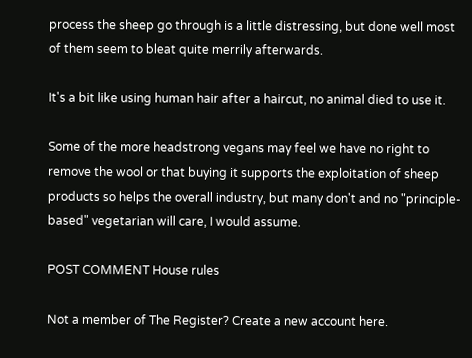process the sheep go through is a little distressing, but done well most of them seem to bleat quite merrily afterwards.

It's a bit like using human hair after a haircut, no animal died to use it.

Some of the more headstrong vegans may feel we have no right to remove the wool or that buying it supports the exploitation of sheep products so helps the overall industry, but many don't and no "principle-based" vegetarian will care, I would assume.

POST COMMENT House rules

Not a member of The Register? Create a new account here.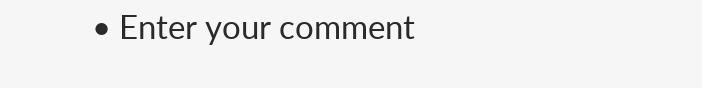• Enter your comment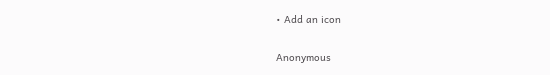• Add an icon

Anonymous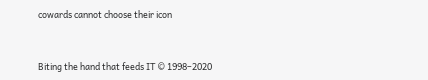cowards cannot choose their icon


Biting the hand that feeds IT © 1998–2020